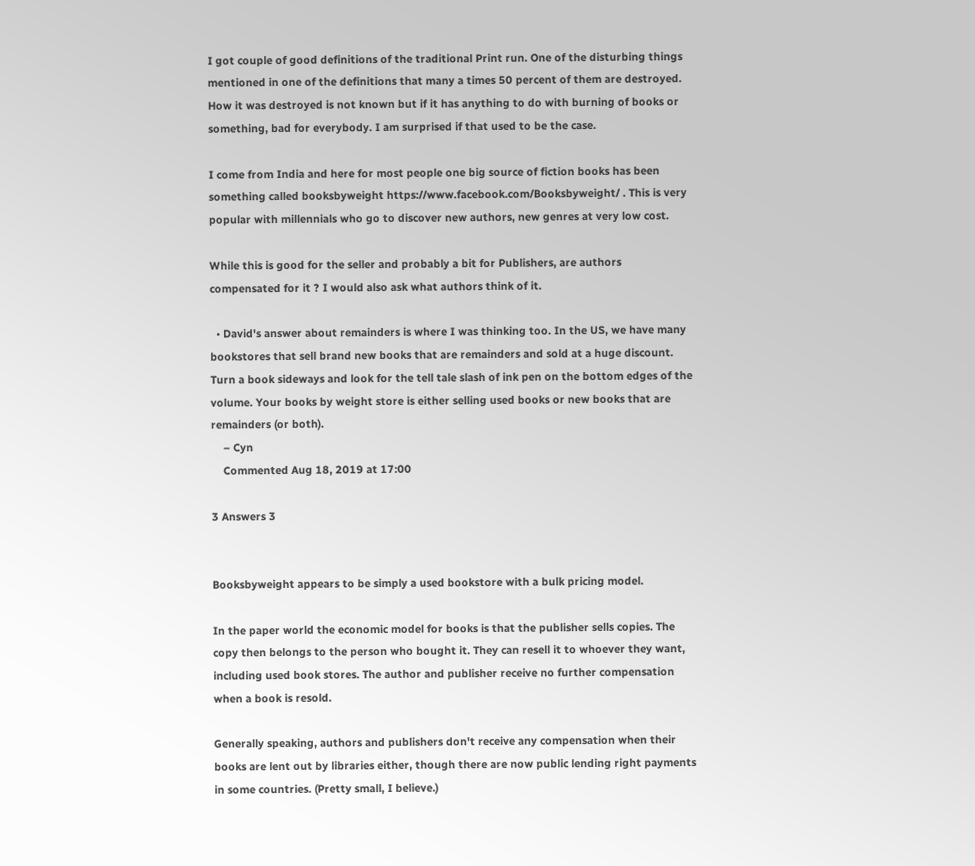I got couple of good definitions of the traditional Print run. One of the disturbing things mentioned in one of the definitions that many a times 50 percent of them are destroyed. How it was destroyed is not known but if it has anything to do with burning of books or something, bad for everybody. I am surprised if that used to be the case.

I come from India and here for most people one big source of fiction books has been something called booksbyweight https://www.facebook.com/Booksbyweight/ . This is very popular with millennials who go to discover new authors, new genres at very low cost.

While this is good for the seller and probably a bit for Publishers, are authors compensated for it ? I would also ask what authors think of it.

  • David's answer about remainders is where I was thinking too. In the US, we have many bookstores that sell brand new books that are remainders and sold at a huge discount. Turn a book sideways and look for the tell tale slash of ink pen on the bottom edges of the volume. Your books by weight store is either selling used books or new books that are remainders (or both).
    – Cyn
    Commented Aug 18, 2019 at 17:00

3 Answers 3


Booksbyweight appears to be simply a used bookstore with a bulk pricing model.

In the paper world the economic model for books is that the publisher sells copies. The copy then belongs to the person who bought it. They can resell it to whoever they want, including used book stores. The author and publisher receive no further compensation when a book is resold.

Generally speaking, authors and publishers don't receive any compensation when their books are lent out by libraries either, though there are now public lending right payments in some countries. (Pretty small, I believe.)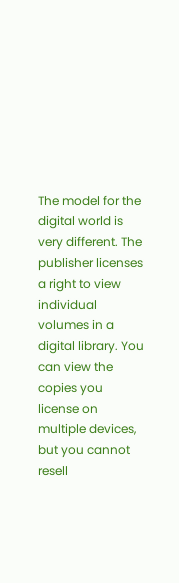The model for the digital world is very different. The publisher licenses a right to view individual volumes in a digital library. You can view the copies you license on multiple devices, but you cannot resell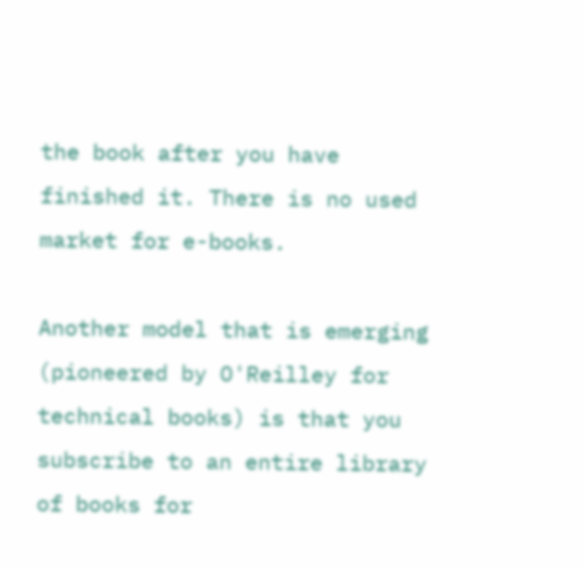the book after you have finished it. There is no used market for e-books.

Another model that is emerging (pioneered by O'Reilley for technical books) is that you subscribe to an entire library of books for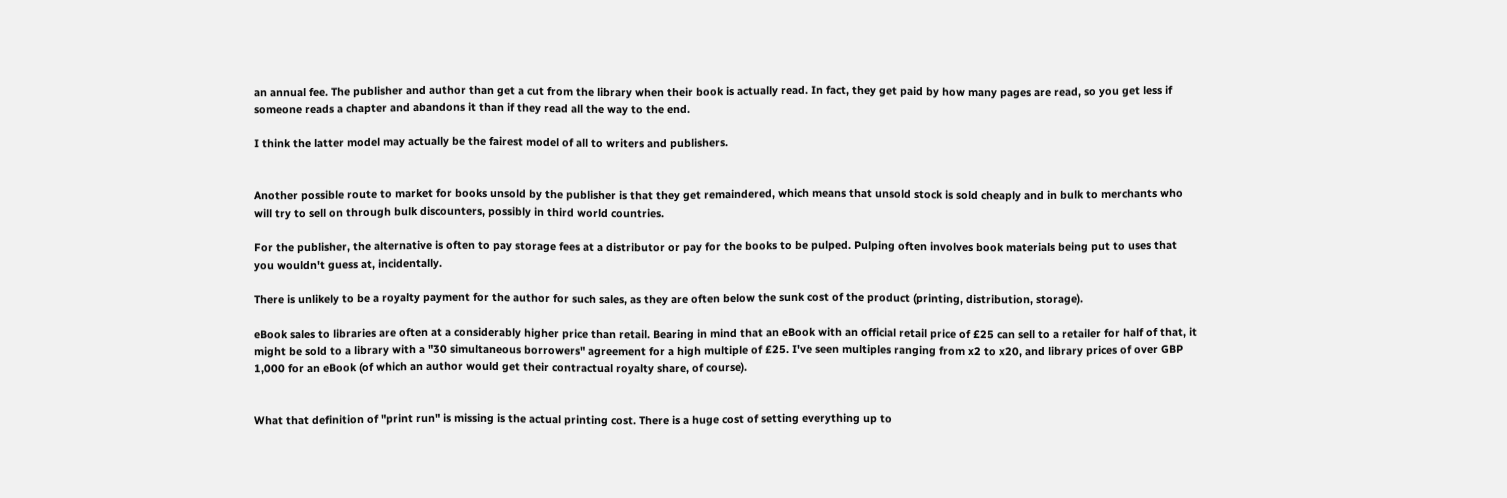an annual fee. The publisher and author than get a cut from the library when their book is actually read. In fact, they get paid by how many pages are read, so you get less if someone reads a chapter and abandons it than if they read all the way to the end.

I think the latter model may actually be the fairest model of all to writers and publishers.


Another possible route to market for books unsold by the publisher is that they get remaindered, which means that unsold stock is sold cheaply and in bulk to merchants who will try to sell on through bulk discounters, possibly in third world countries.

For the publisher, the alternative is often to pay storage fees at a distributor or pay for the books to be pulped. Pulping often involves book materials being put to uses that you wouldn't guess at, incidentally.

There is unlikely to be a royalty payment for the author for such sales, as they are often below the sunk cost of the product (printing, distribution, storage).

eBook sales to libraries are often at a considerably higher price than retail. Bearing in mind that an eBook with an official retail price of £25 can sell to a retailer for half of that, it might be sold to a library with a "30 simultaneous borrowers" agreement for a high multiple of £25. I've seen multiples ranging from x2 to x20, and library prices of over GBP 1,000 for an eBook (of which an author would get their contractual royalty share, of course).


What that definition of "print run" is missing is the actual printing cost. There is a huge cost of setting everything up to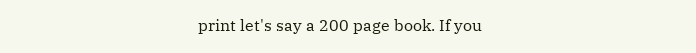print let's say a 200 page book. If you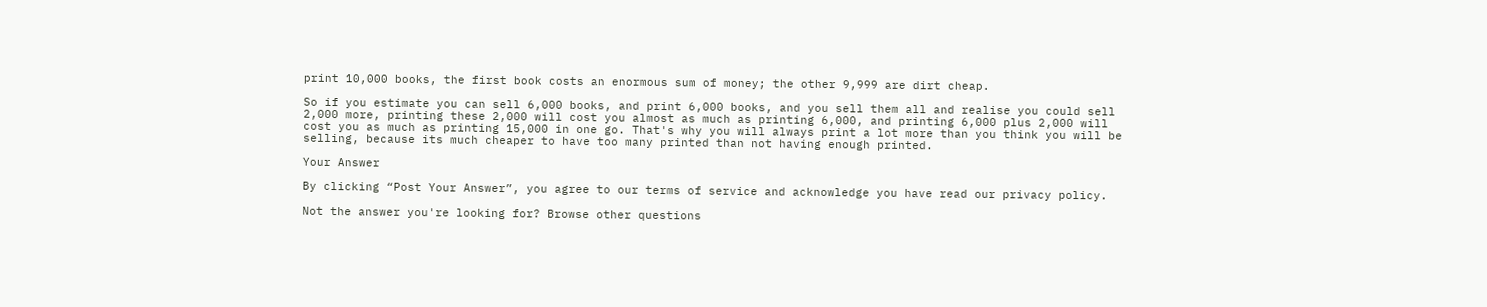print 10,000 books, the first book costs an enormous sum of money; the other 9,999 are dirt cheap.

So if you estimate you can sell 6,000 books, and print 6,000 books, and you sell them all and realise you could sell 2,000 more, printing these 2,000 will cost you almost as much as printing 6,000, and printing 6,000 plus 2,000 will cost you as much as printing 15,000 in one go. That's why you will always print a lot more than you think you will be selling, because its much cheaper to have too many printed than not having enough printed.

Your Answer

By clicking “Post Your Answer”, you agree to our terms of service and acknowledge you have read our privacy policy.

Not the answer you're looking for? Browse other questions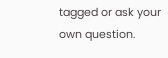tagged or ask your own question.